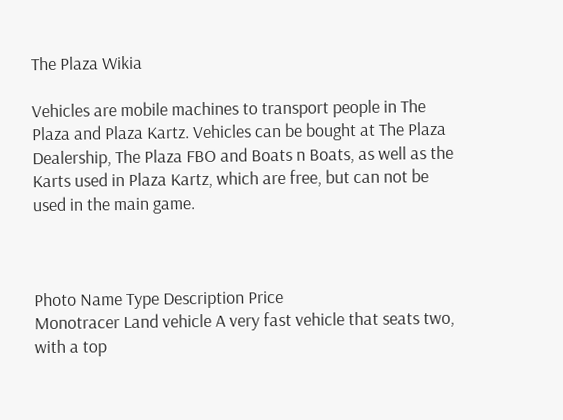The Plaza Wikia

Vehicles are mobile machines to transport people in The Plaza and Plaza Kartz. Vehicles can be bought at The Plaza Dealership, The Plaza FBO and Boats n Boats, as well as the Karts used in Plaza Kartz, which are free, but can not be used in the main game.



Photo Name Type Description Price
Monotracer Land vehicle A very fast vehicle that seats two, with a top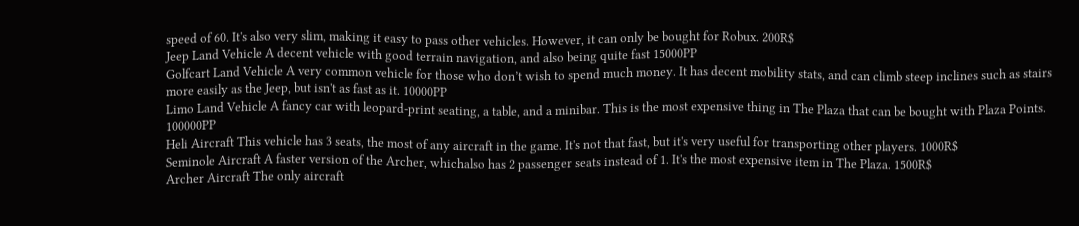speed of 60. It's also very slim, making it easy to pass other vehicles. However, it can only be bought for Robux. 200R$
Jeep Land Vehicle A decent vehicle with good terrain navigation, and also being quite fast 15000PP
Golfcart Land Vehicle A very common vehicle for those who don’t wish to spend much money. It has decent mobility stats, and can climb steep inclines such as stairs more easily as the Jeep, but isn't as fast as it. 10000PP
Limo Land Vehicle A fancy car with leopard-print seating, a table, and a minibar. This is the most expensive thing in The Plaza that can be bought with Plaza Points. 100000PP
Heli Aircraft This vehicle has 3 seats, the most of any aircraft in the game. It's not that fast, but it's very useful for transporting other players. 1000R$
Seminole Aircraft A faster version of the Archer, whichalso has 2 passenger seats instead of 1. It's the most expensive item in The Plaza. 1500R$
Archer Aircraft The only aircraft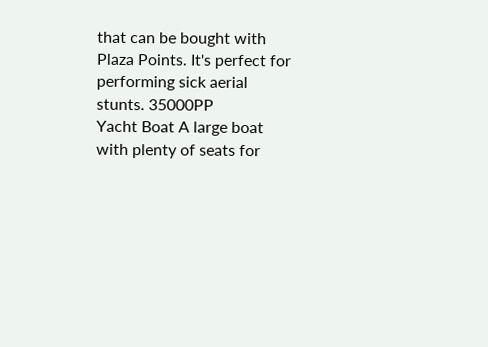that can be bought with Plaza Points. It's perfect for performing sick aerial stunts. 35000PP
Yacht Boat A large boat with plenty of seats for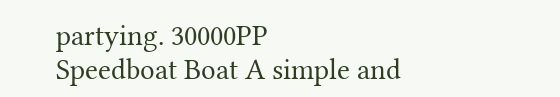partying. 30000PP
Speedboat Boat A simple and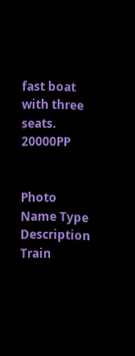fast boat with three seats. 20000PP


Photo Name Type Description
Train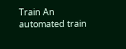Train An automated train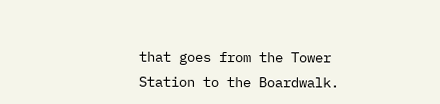that goes from the Tower Station to the Boardwalk.